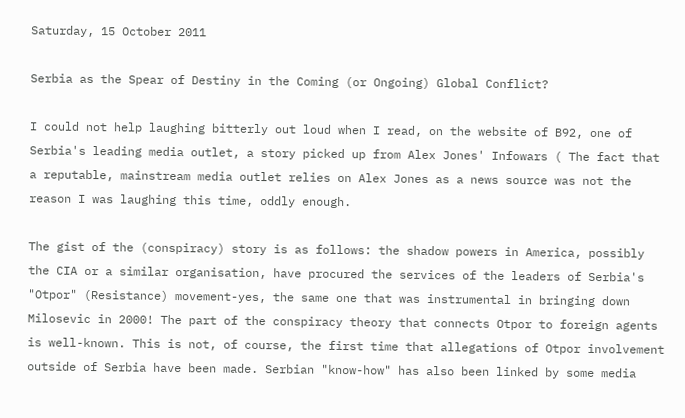Saturday, 15 October 2011

Serbia as the Spear of Destiny in the Coming (or Ongoing) Global Conflict?

I could not help laughing bitterly out loud when I read, on the website of B92, one of Serbia's leading media outlet, a story picked up from Alex Jones' Infowars ( The fact that a reputable, mainstream media outlet relies on Alex Jones as a news source was not the reason I was laughing this time, oddly enough.

The gist of the (conspiracy) story is as follows: the shadow powers in America, possibly the CIA or a similar organisation, have procured the services of the leaders of Serbia's "Otpor" (Resistance) movement-yes, the same one that was instrumental in bringing down Milosevic in 2000! The part of the conspiracy theory that connects Otpor to foreign agents is well-known. This is not, of course, the first time that allegations of Otpor involvement outside of Serbia have been made. Serbian "know-how" has also been linked by some media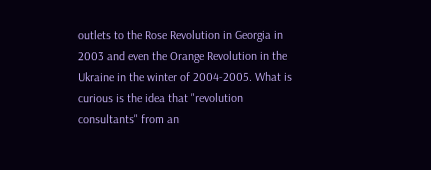outlets to the Rose Revolution in Georgia in 2003 and even the Orange Revolution in the Ukraine in the winter of 2004-2005. What is curious is the idea that "revolution consultants" from an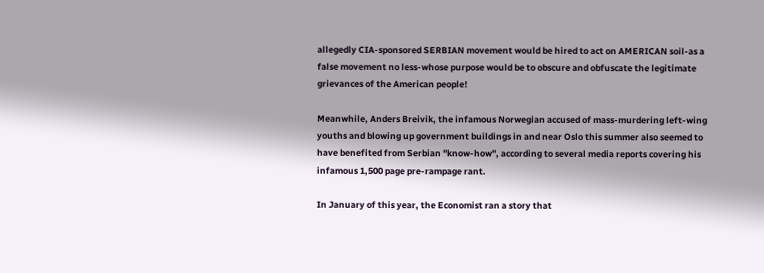allegedly CIA-sponsored SERBIAN movement would be hired to act on AMERICAN soil-as a false movement no less-whose purpose would be to obscure and obfuscate the legitimate grievances of the American people!

Meanwhile, Anders Breivik, the infamous Norwegian accused of mass-murdering left-wing youths and blowing up government buildings in and near Oslo this summer also seemed to have benefited from Serbian "know-how", according to several media reports covering his infamous 1,500 page pre-rampage rant.

In January of this year, the Economist ran a story that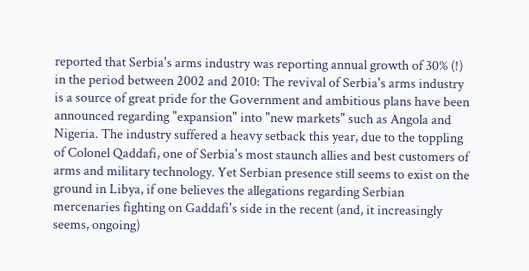reported that Serbia's arms industry was reporting annual growth of 30% (!) in the period between 2002 and 2010: The revival of Serbia's arms industry is a source of great pride for the Government and ambitious plans have been announced regarding "expansion" into "new markets" such as Angola and Nigeria. The industry suffered a heavy setback this year, due to the toppling of Colonel Qaddafi, one of Serbia's most staunch allies and best customers of arms and military technology. Yet Serbian presence still seems to exist on the ground in Libya, if one believes the allegations regarding Serbian mercenaries fighting on Gaddafi's side in the recent (and, it increasingly seems, ongoing)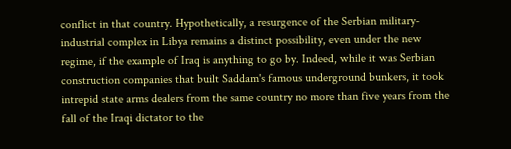conflict in that country. Hypothetically, a resurgence of the Serbian military-industrial complex in Libya remains a distinct possibility, even under the new regime, if the example of Iraq is anything to go by. Indeed, while it was Serbian construction companies that built Saddam's famous underground bunkers, it took intrepid state arms dealers from the same country no more than five years from the fall of the Iraqi dictator to the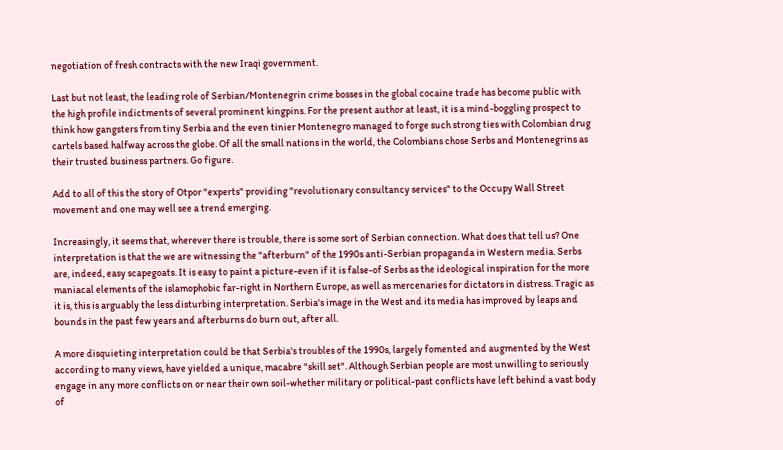negotiation of fresh contracts with the new Iraqi government.

Last but not least, the leading role of Serbian/Montenegrin crime bosses in the global cocaine trade has become public with the high profile indictments of several prominent kingpins. For the present author at least, it is a mind-boggling prospect to think how gangsters from tiny Serbia and the even tinier Montenegro managed to forge such strong ties with Colombian drug cartels based halfway across the globe. Of all the small nations in the world, the Colombians chose Serbs and Montenegrins as their trusted business partners. Go figure.

Add to all of this the story of Otpor "experts" providing "revolutionary consultancy services" to the Occupy Wall Street movement and one may well see a trend emerging.

Increasingly, it seems that, wherever there is trouble, there is some sort of Serbian connection. What does that tell us? One interpretation is that the we are witnessing the "afterburn" of the 1990s anti-Serbian propaganda in Western media. Serbs are, indeed, easy scapegoats. It is easy to paint a picture-even if it is false-of Serbs as the ideological inspiration for the more maniacal elements of the islamophobic far-right in Northern Europe, as well as mercenaries for dictators in distress. Tragic as it is, this is arguably the less disturbing interpretation. Serbia's image in the West and its media has improved by leaps and bounds in the past few years and afterburns do burn out, after all.

A more disquieting interpretation could be that Serbia's troubles of the 1990s, largely fomented and augmented by the West according to many views, have yielded a unique, macabre "skill set". Although Serbian people are most unwilling to seriously engage in any more conflicts on or near their own soil-whether military or political-past conflicts have left behind a vast body of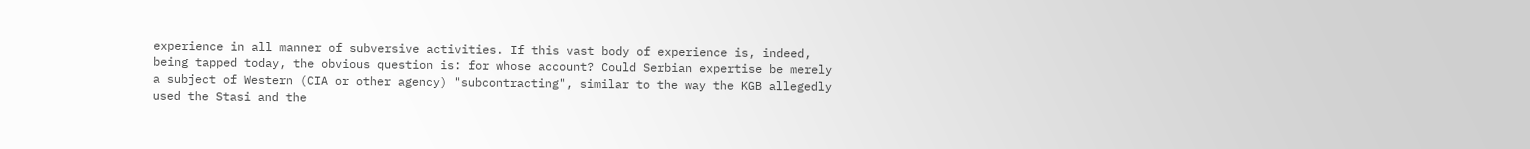experience in all manner of subversive activities. If this vast body of experience is, indeed, being tapped today, the obvious question is: for whose account? Could Serbian expertise be merely a subject of Western (CIA or other agency) "subcontracting", similar to the way the KGB allegedly used the Stasi and the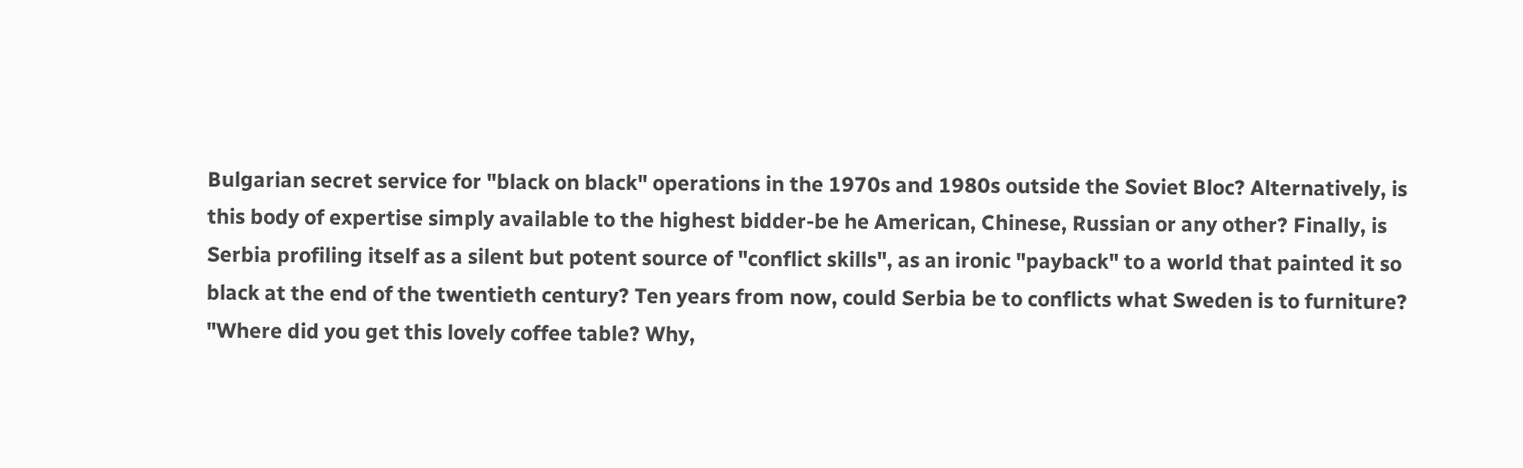Bulgarian secret service for "black on black" operations in the 1970s and 1980s outside the Soviet Bloc? Alternatively, is this body of expertise simply available to the highest bidder-be he American, Chinese, Russian or any other? Finally, is Serbia profiling itself as a silent but potent source of "conflict skills", as an ironic "payback" to a world that painted it so black at the end of the twentieth century? Ten years from now, could Serbia be to conflicts what Sweden is to furniture? "Where did you get this lovely coffee table? Why,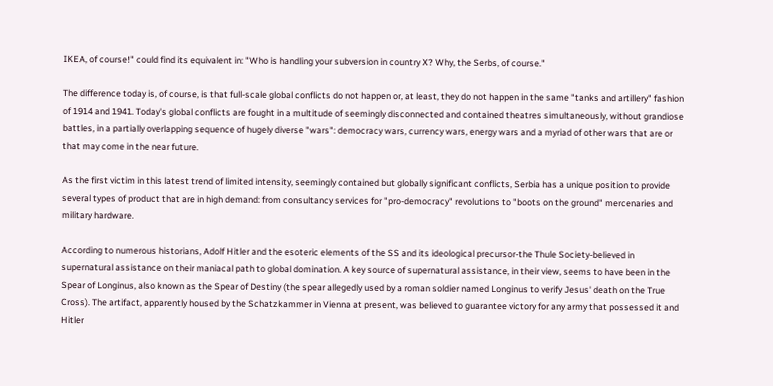IKEA, of course!" could find its equivalent in: "Who is handling your subversion in country X? Why, the Serbs, of course."

The difference today is, of course, is that full-scale global conflicts do not happen or, at least, they do not happen in the same "tanks and artillery" fashion of 1914 and 1941. Today's global conflicts are fought in a multitude of seemingly disconnected and contained theatres simultaneously, without grandiose battles, in a partially overlapping sequence of hugely diverse "wars": democracy wars, currency wars, energy wars and a myriad of other wars that are or that may come in the near future.

As the first victim in this latest trend of limited intensity, seemingly contained but globally significant conflicts, Serbia has a unique position to provide several types of product that are in high demand: from consultancy services for "pro-democracy" revolutions to "boots on the ground" mercenaries and  military hardware.

According to numerous historians, Adolf Hitler and the esoteric elements of the SS and its ideological precursor-the Thule Society-believed in supernatural assistance on their maniacal path to global domination. A key source of supernatural assistance, in their view, seems to have been in the Spear of Longinus, also known as the Spear of Destiny (the spear allegedly used by a roman soldier named Longinus to verify Jesus' death on the True Cross). The artifact, apparently housed by the Schatzkammer in Vienna at present, was believed to guarantee victory for any army that possessed it and Hitler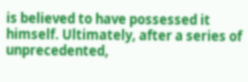is believed to have possessed it himself. Ultimately, after a series of unprecedented,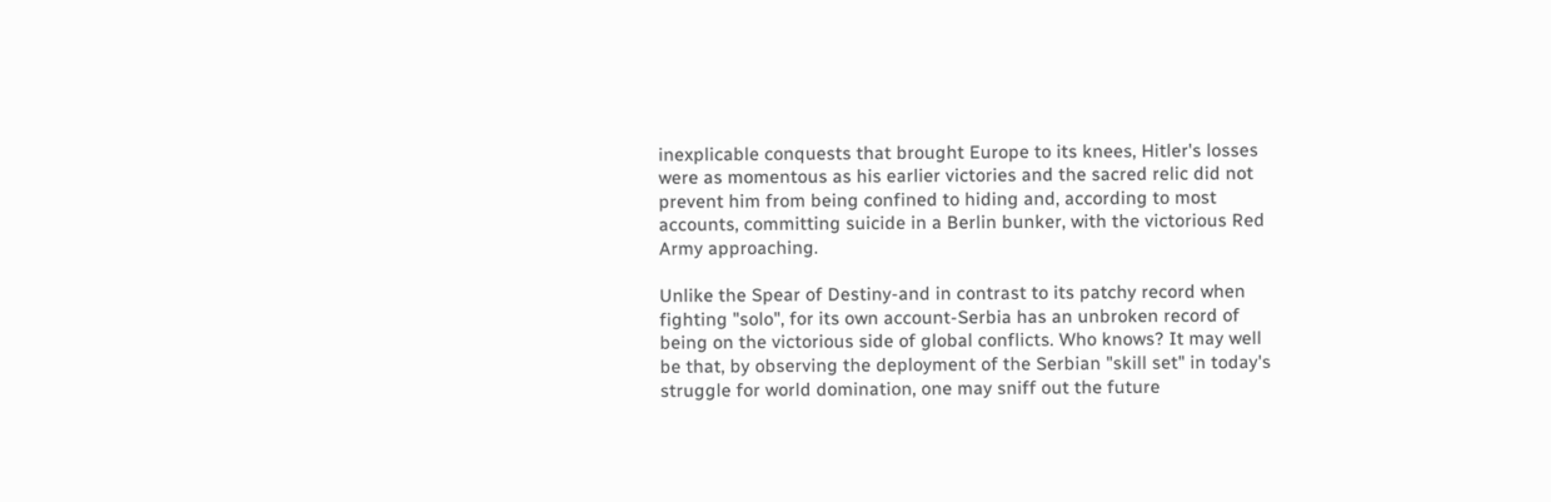inexplicable conquests that brought Europe to its knees, Hitler's losses were as momentous as his earlier victories and the sacred relic did not prevent him from being confined to hiding and, according to most accounts, committing suicide in a Berlin bunker, with the victorious Red Army approaching.

Unlike the Spear of Destiny-and in contrast to its patchy record when fighting "solo", for its own account-Serbia has an unbroken record of being on the victorious side of global conflicts. Who knows? It may well be that, by observing the deployment of the Serbian "skill set" in today's struggle for world domination, one may sniff out the future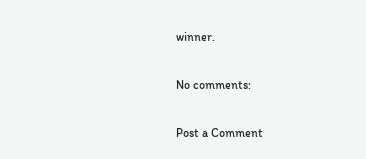winner.

No comments:

Post a Comment